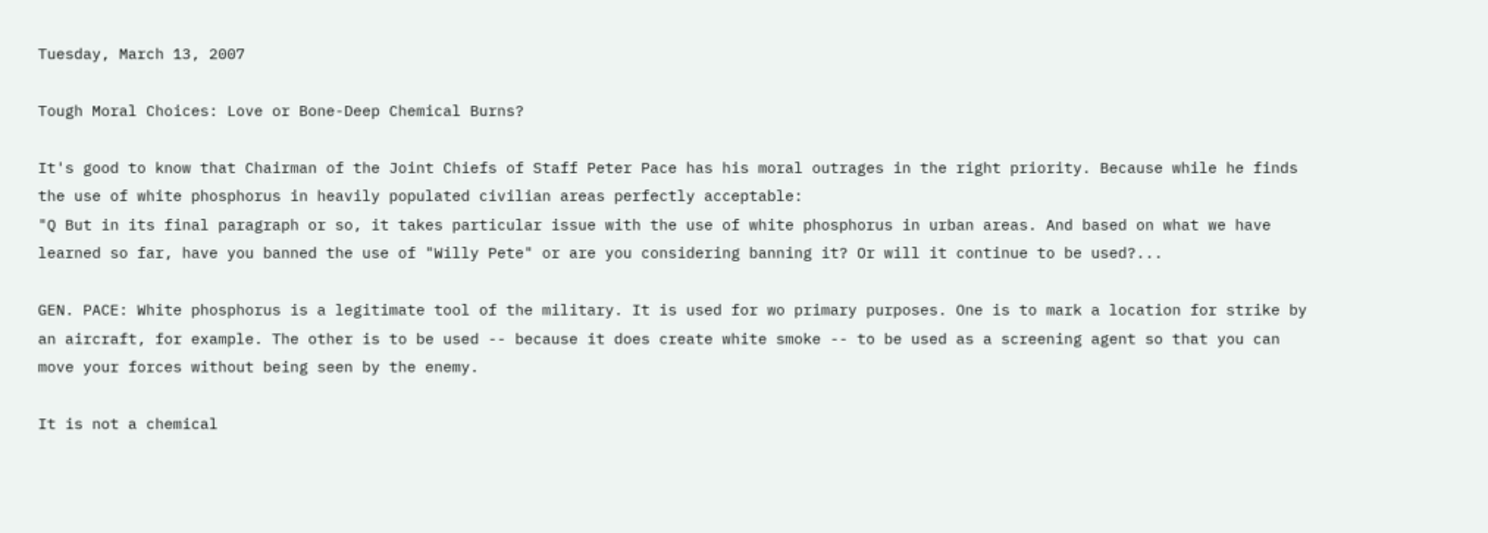Tuesday, March 13, 2007

Tough Moral Choices: Love or Bone-Deep Chemical Burns?

It's good to know that Chairman of the Joint Chiefs of Staff Peter Pace has his moral outrages in the right priority. Because while he finds the use of white phosphorus in heavily populated civilian areas perfectly acceptable:
"Q But in its final paragraph or so, it takes particular issue with the use of white phosphorus in urban areas. And based on what we have learned so far, have you banned the use of "Willy Pete" or are you considering banning it? Or will it continue to be used?...

GEN. PACE: White phosphorus is a legitimate tool of the military. It is used for wo primary purposes. One is to mark a location for strike by an aircraft, for example. The other is to be used -- because it does create white smoke -- to be used as a screening agent so that you can move your forces without being seen by the enemy.

It is not a chemical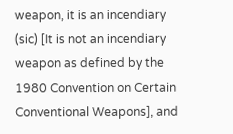weapon, it is an incendiary (sic) [It is not an incendiary weapon as defined by the 1980 Convention on Certain Conventional Weapons], and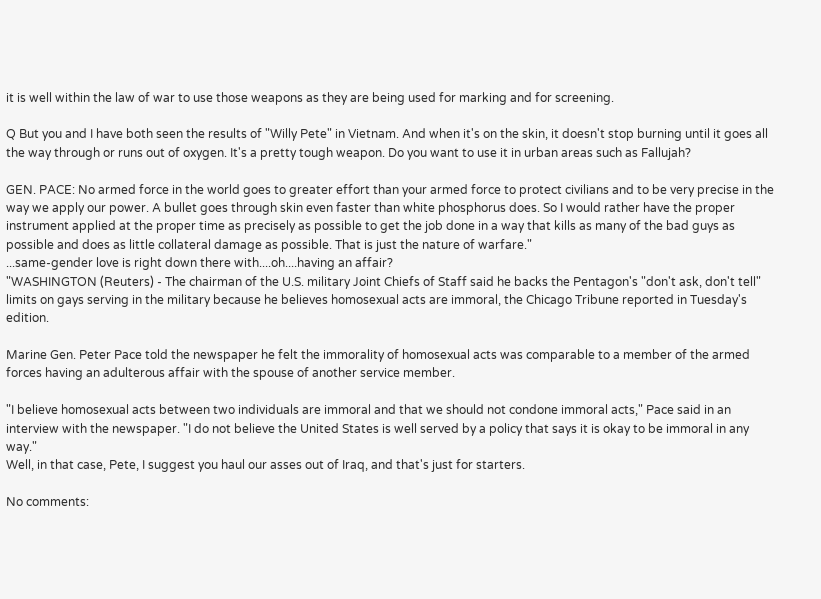it is well within the law of war to use those weapons as they are being used for marking and for screening.

Q But you and I have both seen the results of "Willy Pete" in Vietnam. And when it's on the skin, it doesn't stop burning until it goes all the way through or runs out of oxygen. It's a pretty tough weapon. Do you want to use it in urban areas such as Fallujah?

GEN. PACE: No armed force in the world goes to greater effort than your armed force to protect civilians and to be very precise in the way we apply our power. A bullet goes through skin even faster than white phosphorus does. So I would rather have the proper instrument applied at the proper time as precisely as possible to get the job done in a way that kills as many of the bad guys as possible and does as little collateral damage as possible. That is just the nature of warfare."
...same-gender love is right down there with....oh....having an affair?
"WASHINGTON (Reuters) - The chairman of the U.S. military Joint Chiefs of Staff said he backs the Pentagon's "don't ask, don't tell" limits on gays serving in the military because he believes homosexual acts are immoral, the Chicago Tribune reported in Tuesday's edition.

Marine Gen. Peter Pace told the newspaper he felt the immorality of homosexual acts was comparable to a member of the armed forces having an adulterous affair with the spouse of another service member.

"I believe homosexual acts between two individuals are immoral and that we should not condone immoral acts," Pace said in an interview with the newspaper. "I do not believe the United States is well served by a policy that says it is okay to be immoral in any way."
Well, in that case, Pete, I suggest you haul our asses out of Iraq, and that's just for starters.

No comments: